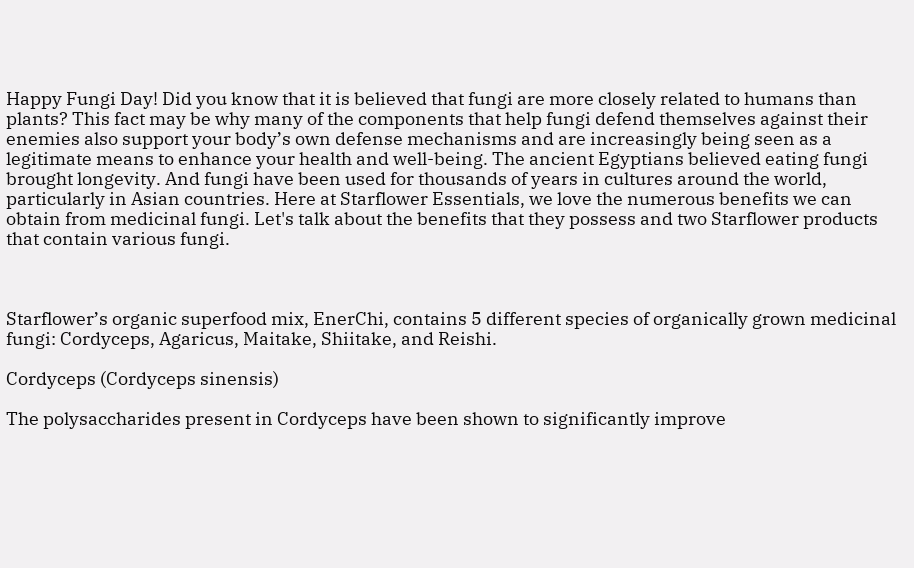Happy Fungi Day! Did you know that it is believed that fungi are more closely related to humans than plants? This fact may be why many of the components that help fungi defend themselves against their enemies also support your body’s own defense mechanisms and are increasingly being seen as a legitimate means to enhance your health and well-being. The ancient Egyptians believed eating fungi brought longevity. And fungi have been used for thousands of years in cultures around the world, particularly in Asian countries. Here at Starflower Essentials, we love the numerous benefits we can obtain from medicinal fungi. Let's talk about the benefits that they possess and two Starflower products that contain various fungi.



Starflower’s organic superfood mix, EnerChi, contains 5 different species of organically grown medicinal fungi: Cordyceps, Agaricus, Maitake, Shiitake, and Reishi.

Cordyceps (Cordyceps sinensis)

The polysaccharides present in Cordyceps have been shown to significantly improve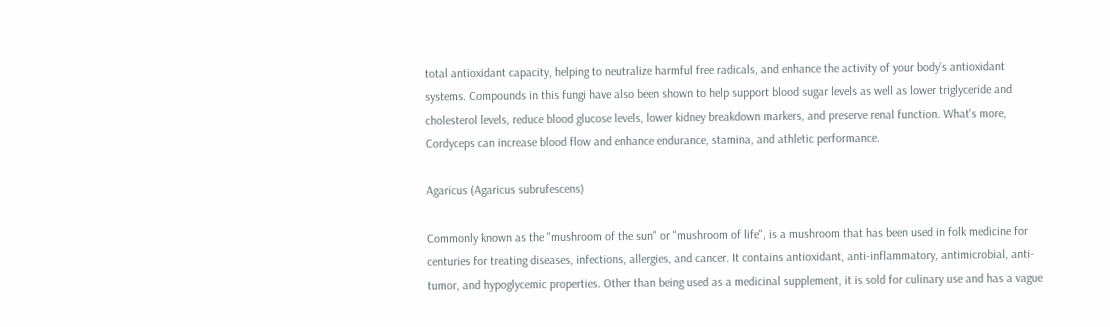total antioxidant capacity, helping to neutralize harmful free radicals, and enhance the activity of your body’s antioxidant systems. Compounds in this fungi have also been shown to help support blood sugar levels as well as lower triglyceride and cholesterol levels, reduce blood glucose levels, lower kidney breakdown markers, and preserve renal function. What's more, Cordyceps can increase blood flow and enhance endurance, stamina, and athletic performance.

Agaricus (Agaricus subrufescens)

Commonly known as the "mushroom of the sun" or "mushroom of life", is a mushroom that has been used in folk medicine for centuries for treating diseases, infections, allergies, and cancer. It contains antioxidant, anti-inflammatory, antimicrobial, anti-tumor, and hypoglycemic properties. Other than being used as a medicinal supplement, it is sold for culinary use and has a vague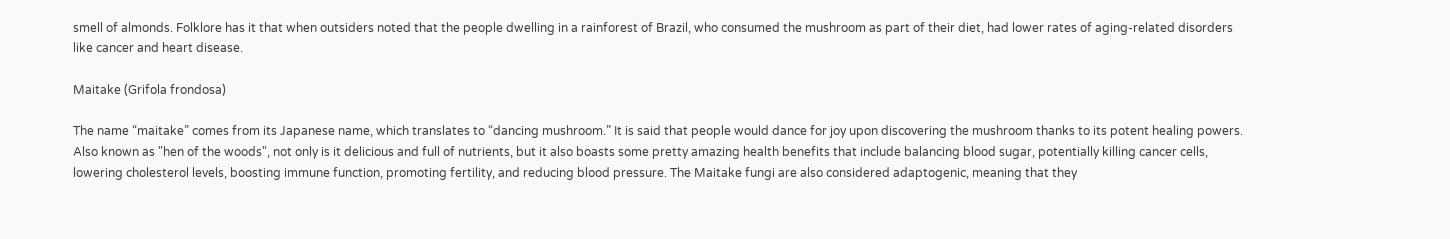smell of almonds. Folklore has it that when outsiders noted that the people dwelling in a rainforest of Brazil, who consumed the mushroom as part of their diet, had lower rates of aging-related disorders like cancer and heart disease.

Maitake (Grifola frondosa)

The name “maitake” comes from its Japanese name, which translates to “dancing mushroom.” It is said that people would dance for joy upon discovering the mushroom thanks to its potent healing powers. Also known as "hen of the woods", not only is it delicious and full of nutrients, but it also boasts some pretty amazing health benefits that include balancing blood sugar, potentially killing cancer cells, lowering cholesterol levels, boosting immune function, promoting fertility, and reducing blood pressure. The Maitake fungi are also considered adaptogenic, meaning that they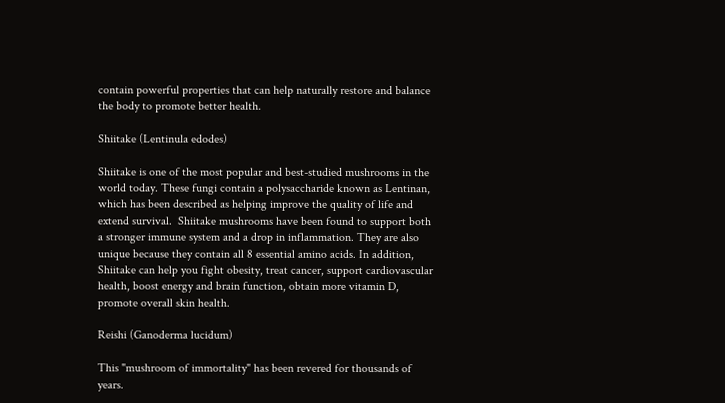contain powerful properties that can help naturally restore and balance the body to promote better health.

Shiitake (Lentinula edodes)

Shiitake is one of the most popular and best-studied mushrooms in the world today. These fungi contain a polysaccharide known as Lentinan, which has been described as helping improve the quality of life and extend survival.  Shiitake mushrooms have been found to support both a stronger immune system and a drop in inflammation. They are also unique because they contain all 8 essential amino acids. In addition, Shiitake can help you fight obesity, treat cancer, support cardiovascular health, boost energy and brain function, obtain more vitamin D, promote overall skin health.

Reishi (Ganoderma lucidum)

This "mushroom of immortality" has been revered for thousands of years.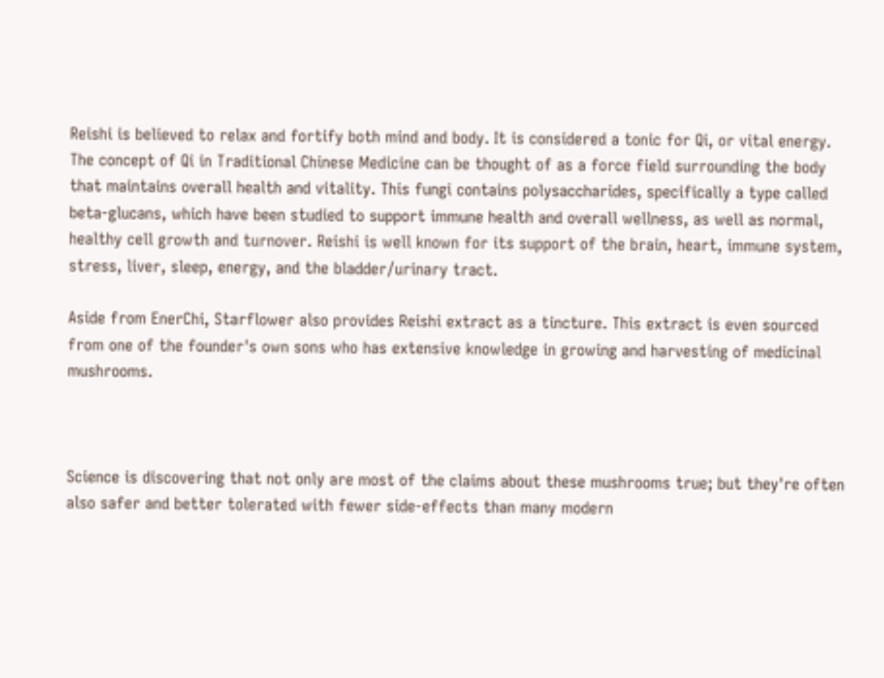Reishi is believed to relax and fortify both mind and body. It is considered a tonic for Qi, or vital energy. The concept of Qi in Traditional Chinese Medicine can be thought of as a force field surrounding the body that maintains overall health and vitality. This fungi contains polysaccharides, specifically a type called beta-glucans, which have been studied to support immune health and overall wellness, as well as normal, healthy cell growth and turnover. Reishi is well known for its support of the brain, heart, immune system, stress, liver, sleep, energy, and the bladder/urinary tract.

Aside from EnerChi, Starflower also provides Reishi extract as a tincture. This extract is even sourced from one of the founder's own sons who has extensive knowledge in growing and harvesting of medicinal mushrooms.



Science is discovering that not only are most of the claims about these mushrooms true; but they're often also safer and better tolerated with fewer side-effects than many modern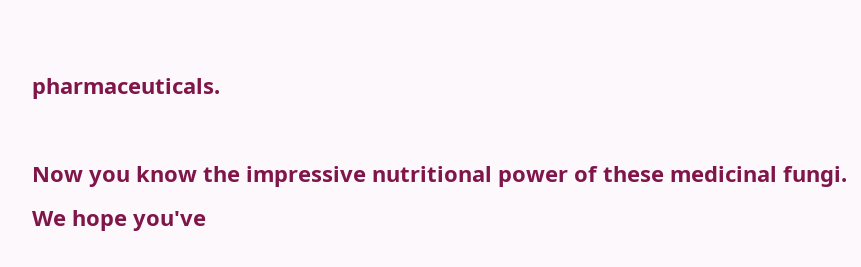pharmaceuticals.

Now you know the impressive nutritional power of these medicinal fungi. We hope you've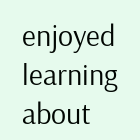enjoyed learning about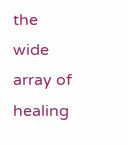the wide array of healing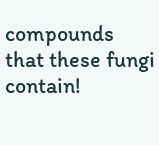compounds that these fungi contain!